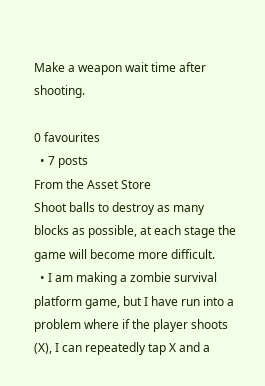Make a weapon wait time after shooting.

0 favourites
  • 7 posts
From the Asset Store
Shoot balls to destroy as many blocks as possible, at each stage the game will become more difficult.
  • I am making a zombie survival platform game, but I have run into a problem where if the player shoots (X), I can repeatedly tap X and a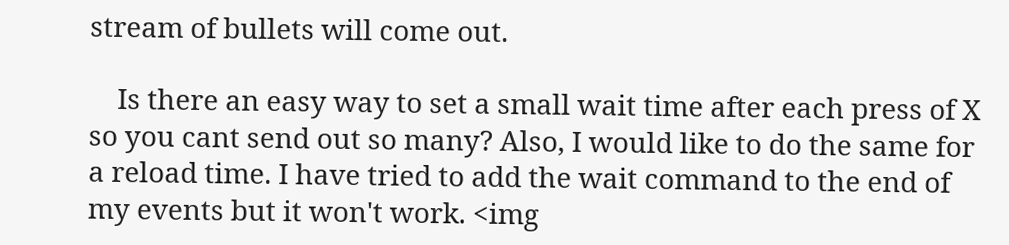stream of bullets will come out.

    Is there an easy way to set a small wait time after each press of X so you cant send out so many? Also, I would like to do the same for a reload time. I have tried to add the wait command to the end of my events but it won't work. <img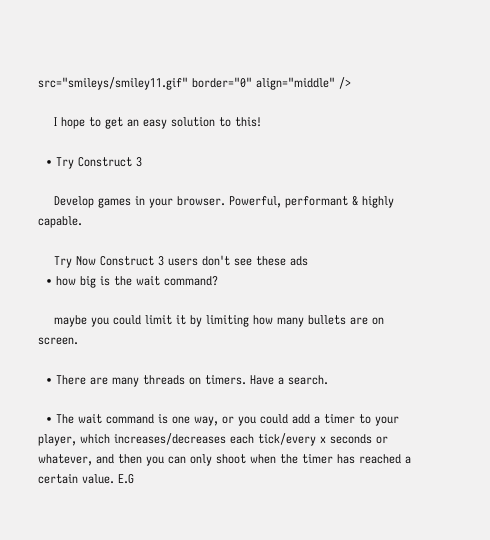src="smileys/smiley11.gif" border="0" align="middle" />

    I hope to get an easy solution to this!

  • Try Construct 3

    Develop games in your browser. Powerful, performant & highly capable.

    Try Now Construct 3 users don't see these ads
  • how big is the wait command?

    maybe you could limit it by limiting how many bullets are on screen.

  • There are many threads on timers. Have a search.

  • The wait command is one way, or you could add a timer to your player, which increases/decreases each tick/every x seconds or whatever, and then you can only shoot when the timer has reached a certain value. E.G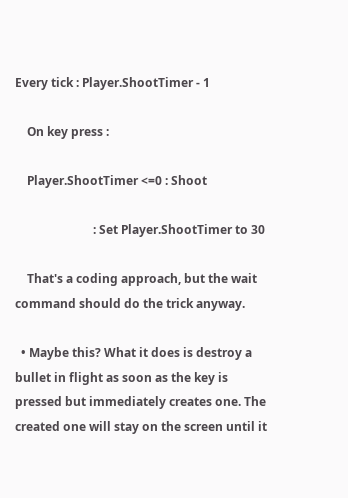Every tick : Player.ShootTimer - 1

    On key press :

    Player.ShootTimer <=0 : Shoot

                          : Set Player.ShootTimer to 30

    That's a coding approach, but the wait command should do the trick anyway.

  • Maybe this? What it does is destroy a bullet in flight as soon as the key is pressed but immediately creates one. The created one will stay on the screen until it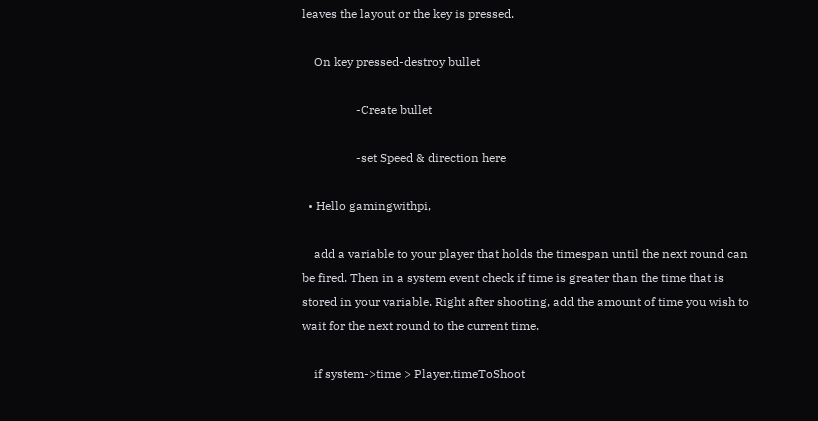leaves the layout or the key is pressed.

    On key pressed-destroy bullet

                  -Create bullet

                  -set Speed & direction here

  • Hello gamingwithpi,

    add a variable to your player that holds the timespan until the next round can be fired. Then in a system event check if time is greater than the time that is stored in your variable. Right after shooting, add the amount of time you wish to wait for the next round to the current time.

    if system->time > Player.timeToShoot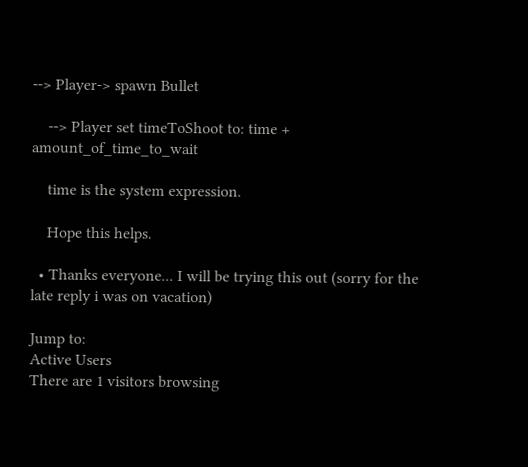--> Player-> spawn Bullet

    --> Player set timeToShoot to: time + amount_of_time_to_wait

    time is the system expression.

    Hope this helps.

  • Thanks everyone... I will be trying this out (sorry for the late reply i was on vacation)

Jump to:
Active Users
There are 1 visitors browsing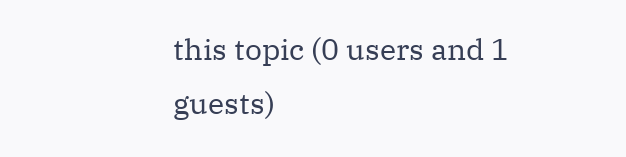this topic (0 users and 1 guests)